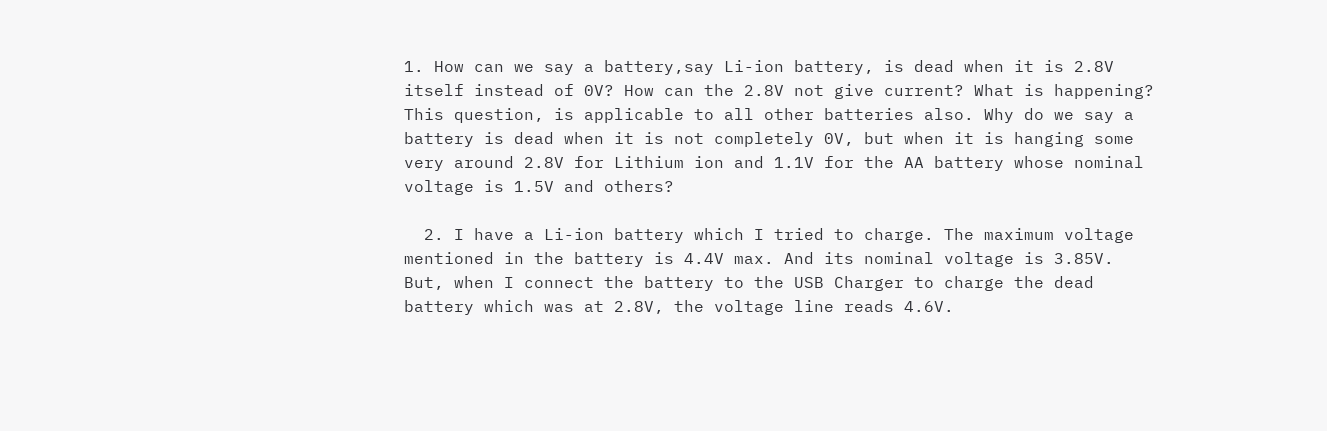1. How can we say a battery,say Li-ion battery, is dead when it is 2.8V itself instead of 0V? How can the 2.8V not give current? What is happening? This question, is applicable to all other batteries also. Why do we say a battery is dead when it is not completely 0V, but when it is hanging some very around 2.8V for Lithium ion and 1.1V for the AA battery whose nominal voltage is 1.5V and others?

  2. I have a Li-ion battery which I tried to charge. The maximum voltage mentioned in the battery is 4.4V max. And its nominal voltage is 3.85V. But, when I connect the battery to the USB Charger to charge the dead battery which was at 2.8V, the voltage line reads 4.6V.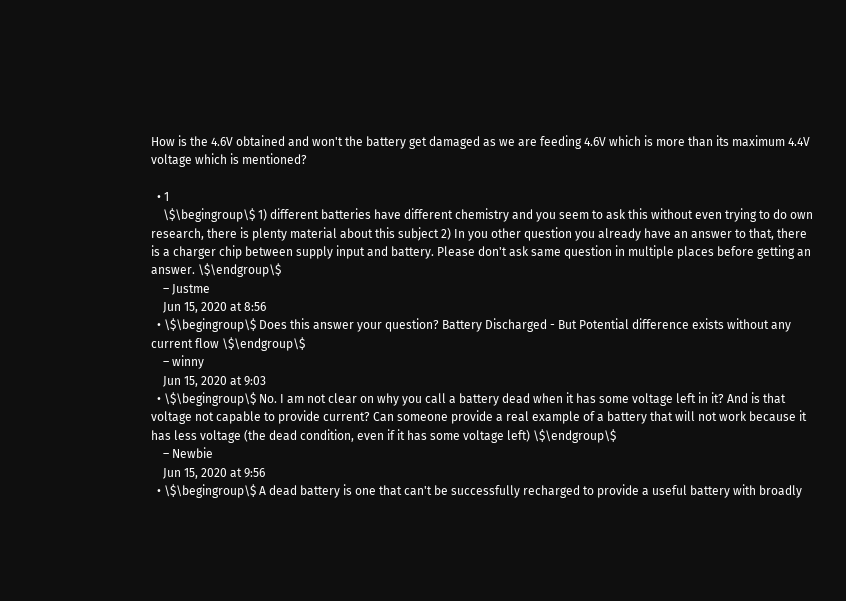How is the 4.6V obtained and won't the battery get damaged as we are feeding 4.6V which is more than its maximum 4.4V voltage which is mentioned?

  • 1
    \$\begingroup\$ 1) different batteries have different chemistry and you seem to ask this without even trying to do own research, there is plenty material about this subject 2) In you other question you already have an answer to that, there is a charger chip between supply input and battery. Please don't ask same question in multiple places before getting an answer. \$\endgroup\$
    – Justme
    Jun 15, 2020 at 8:56
  • \$\begingroup\$ Does this answer your question? Battery Discharged - But Potential difference exists without any current flow \$\endgroup\$
    – winny
    Jun 15, 2020 at 9:03
  • \$\begingroup\$ No. I am not clear on why you call a battery dead when it has some voltage left in it? And is that voltage not capable to provide current? Can someone provide a real example of a battery that will not work because it has less voltage (the dead condition, even if it has some voltage left) \$\endgroup\$
    – Newbie
    Jun 15, 2020 at 9:56
  • \$\begingroup\$ A dead battery is one that can't be successfully recharged to provide a useful battery with broadly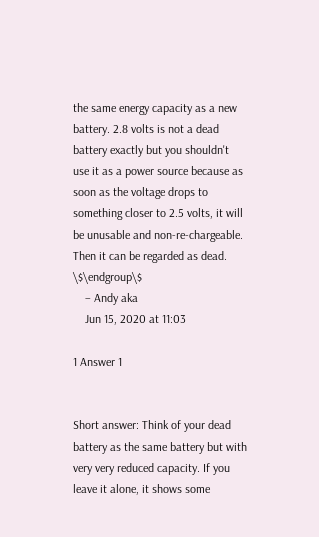the same energy capacity as a new battery. 2.8 volts is not a dead battery exactly but you shouldn't use it as a power source because as soon as the voltage drops to something closer to 2.5 volts, it will be unusable and non-re-chargeable. Then it can be regarded as dead. \$\endgroup\$
    – Andy aka
    Jun 15, 2020 at 11:03

1 Answer 1


Short answer: Think of your dead battery as the same battery but with very very reduced capacity. If you leave it alone, it shows some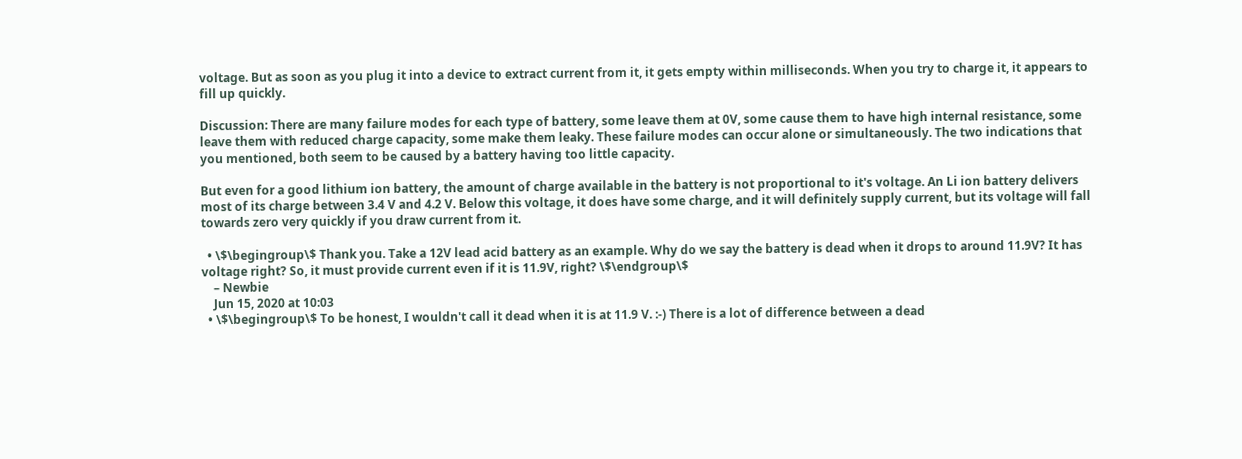voltage. But as soon as you plug it into a device to extract current from it, it gets empty within milliseconds. When you try to charge it, it appears to fill up quickly.

Discussion: There are many failure modes for each type of battery, some leave them at 0V, some cause them to have high internal resistance, some leave them with reduced charge capacity, some make them leaky. These failure modes can occur alone or simultaneously. The two indications that you mentioned, both seem to be caused by a battery having too little capacity.

But even for a good lithium ion battery, the amount of charge available in the battery is not proportional to it's voltage. An Li ion battery delivers most of its charge between 3.4 V and 4.2 V. Below this voltage, it does have some charge, and it will definitely supply current, but its voltage will fall towards zero very quickly if you draw current from it.

  • \$\begingroup\$ Thank you. Take a 12V lead acid battery as an example. Why do we say the battery is dead when it drops to around 11.9V? It has voltage right? So, it must provide current even if it is 11.9V, right? \$\endgroup\$
    – Newbie
    Jun 15, 2020 at 10:03
  • \$\begingroup\$ To be honest, I wouldn't call it dead when it is at 11.9 V. :-) There is a lot of difference between a dead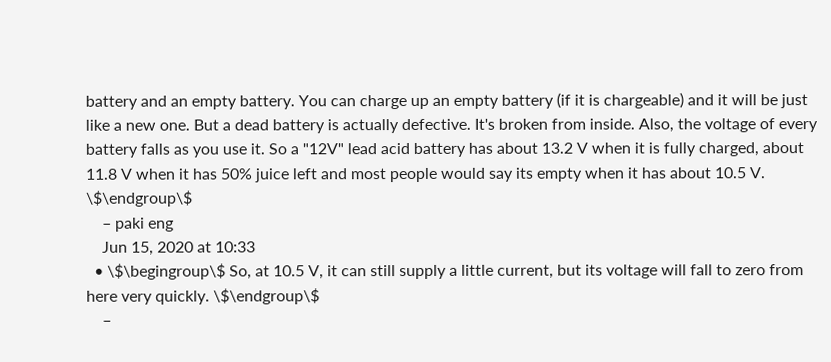battery and an empty battery. You can charge up an empty battery (if it is chargeable) and it will be just like a new one. But a dead battery is actually defective. It's broken from inside. Also, the voltage of every battery falls as you use it. So a "12V" lead acid battery has about 13.2 V when it is fully charged, about 11.8 V when it has 50% juice left and most people would say its empty when it has about 10.5 V. \$\endgroup\$
    – paki eng
    Jun 15, 2020 at 10:33
  • \$\begingroup\$ So, at 10.5 V, it can still supply a little current, but its voltage will fall to zero from here very quickly. \$\endgroup\$
    –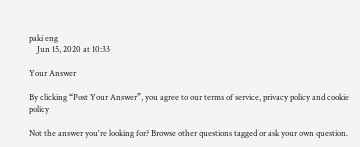paki eng
    Jun 15, 2020 at 10:33

Your Answer

By clicking “Post Your Answer”, you agree to our terms of service, privacy policy and cookie policy

Not the answer you're looking for? Browse other questions tagged or ask your own question.